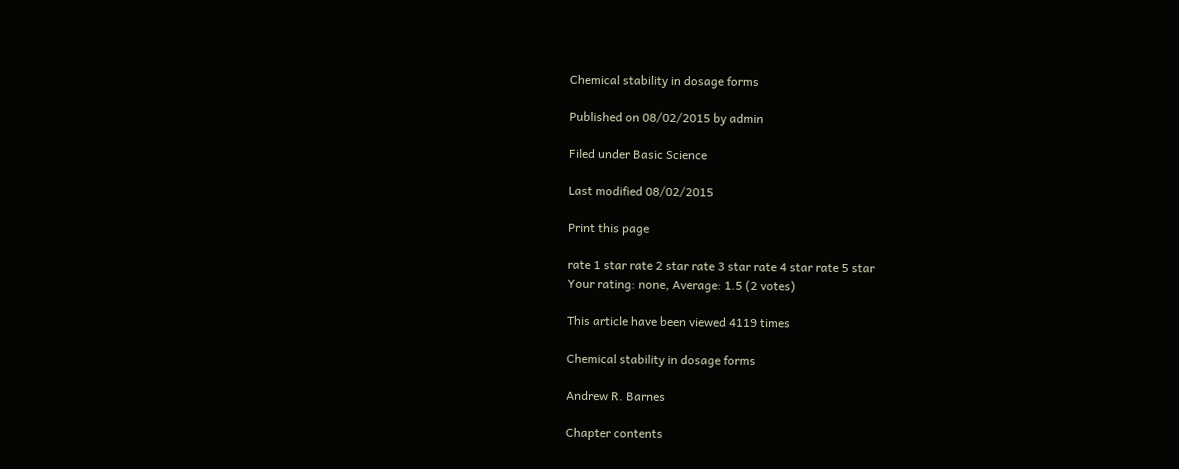Chemical stability in dosage forms

Published on 08/02/2015 by admin

Filed under Basic Science

Last modified 08/02/2015

Print this page

rate 1 star rate 2 star rate 3 star rate 4 star rate 5 star
Your rating: none, Average: 1.5 (2 votes)

This article have been viewed 4119 times

Chemical stability in dosage forms

Andrew R. Barnes

Chapter contents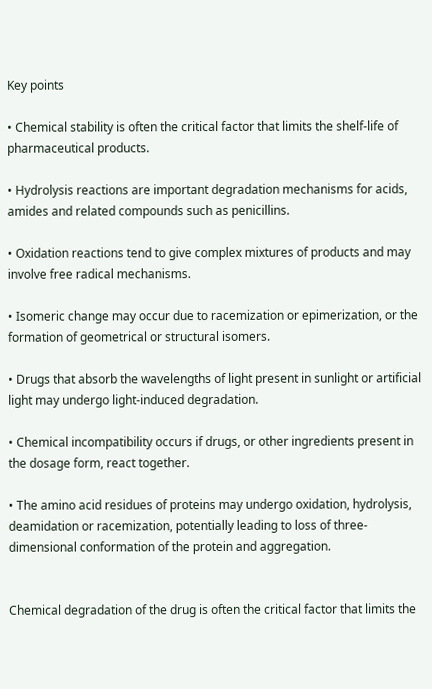Key points

• Chemical stability is often the critical factor that limits the shelf-life of pharmaceutical products.

• Hydrolysis reactions are important degradation mechanisms for acids, amides and related compounds such as penicillins.

• Oxidation reactions tend to give complex mixtures of products and may involve free radical mechanisms.

• Isomeric change may occur due to racemization or epimerization, or the formation of geometrical or structural isomers.

• Drugs that absorb the wavelengths of light present in sunlight or artificial light may undergo light-induced degradation.

• Chemical incompatibility occurs if drugs, or other ingredients present in the dosage form, react together.

• The amino acid residues of proteins may undergo oxidation, hydrolysis, deamidation or racemization, potentially leading to loss of three-dimensional conformation of the protein and aggregation.


Chemical degradation of the drug is often the critical factor that limits the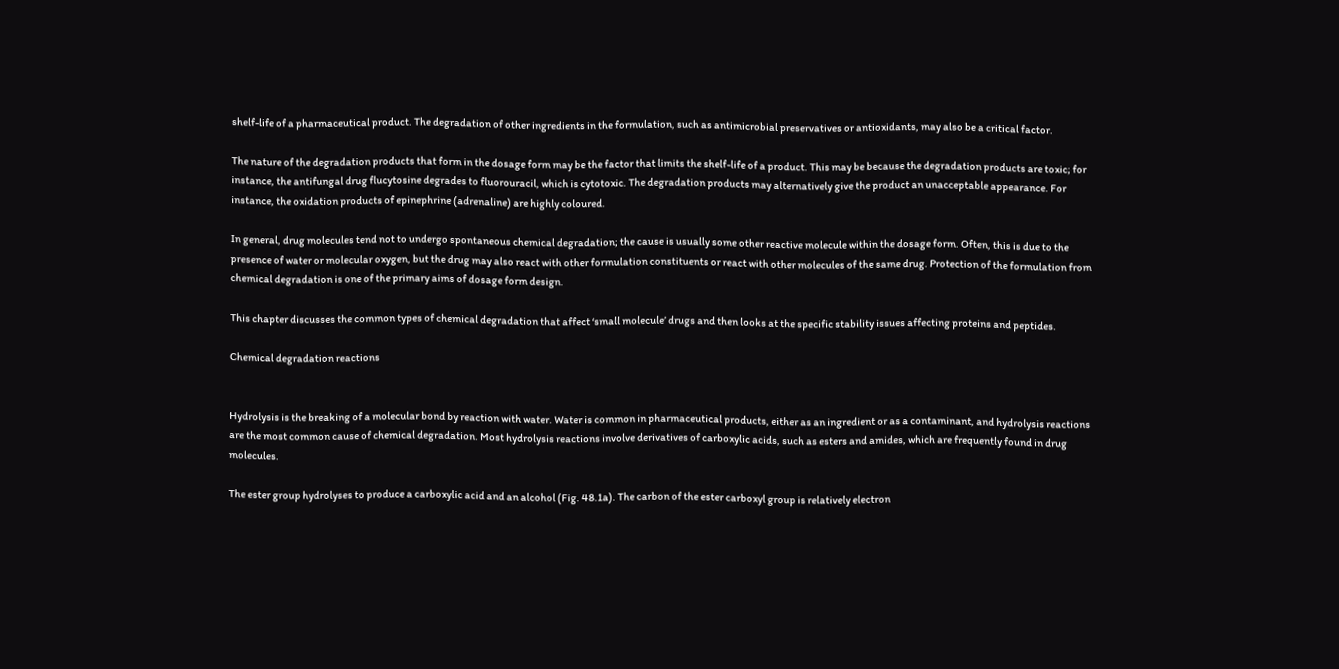shelf-life of a pharmaceutical product. The degradation of other ingredients in the formulation, such as antimicrobial preservatives or antioxidants, may also be a critical factor.

The nature of the degradation products that form in the dosage form may be the factor that limits the shelf-life of a product. This may be because the degradation products are toxic; for instance, the antifungal drug flucytosine degrades to fluorouracil, which is cytotoxic. The degradation products may alternatively give the product an unacceptable appearance. For instance, the oxidation products of epinephrine (adrenaline) are highly coloured.

In general, drug molecules tend not to undergo spontaneous chemical degradation; the cause is usually some other reactive molecule within the dosage form. Often, this is due to the presence of water or molecular oxygen, but the drug may also react with other formulation constituents or react with other molecules of the same drug. Protection of the formulation from chemical degradation is one of the primary aims of dosage form design.

This chapter discusses the common types of chemical degradation that affect ‘small molecule’ drugs and then looks at the specific stability issues affecting proteins and peptides.

Chemical degradation reactions


Hydrolysis is the breaking of a molecular bond by reaction with water. Water is common in pharmaceutical products, either as an ingredient or as a contaminant, and hydrolysis reactions are the most common cause of chemical degradation. Most hydrolysis reactions involve derivatives of carboxylic acids, such as esters and amides, which are frequently found in drug molecules.

The ester group hydrolyses to produce a carboxylic acid and an alcohol (Fig. 48.1a). The carbon of the ester carboxyl group is relatively electron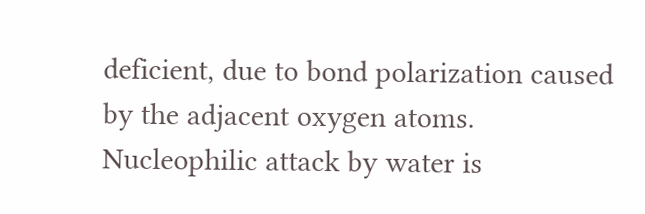deficient, due to bond polarization caused by the adjacent oxygen atoms. Nucleophilic attack by water is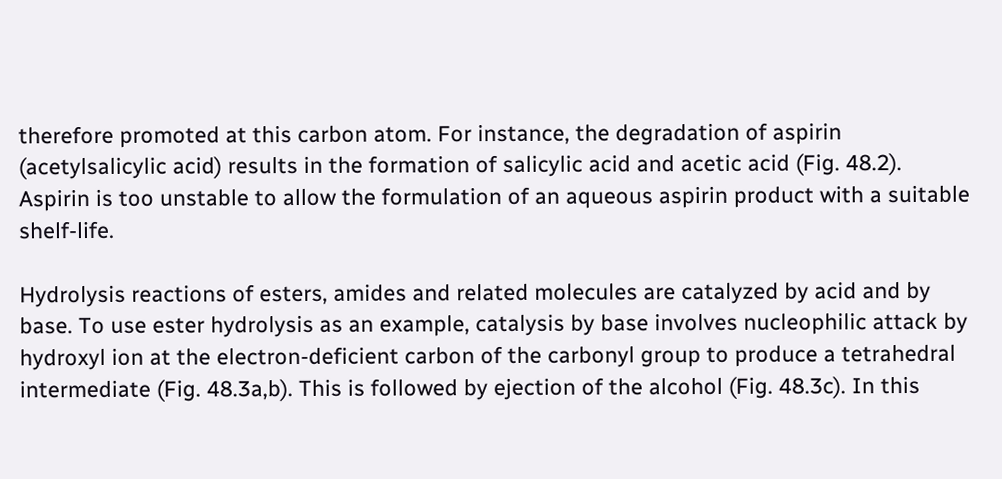therefore promoted at this carbon atom. For instance, the degradation of aspirin (acetylsalicylic acid) results in the formation of salicylic acid and acetic acid (Fig. 48.2). Aspirin is too unstable to allow the formulation of an aqueous aspirin product with a suitable shelf-life.

Hydrolysis reactions of esters, amides and related molecules are catalyzed by acid and by base. To use ester hydrolysis as an example, catalysis by base involves nucleophilic attack by hydroxyl ion at the electron-deficient carbon of the carbonyl group to produce a tetrahedral intermediate (Fig. 48.3a,b). This is followed by ejection of the alcohol (Fig. 48.3c). In this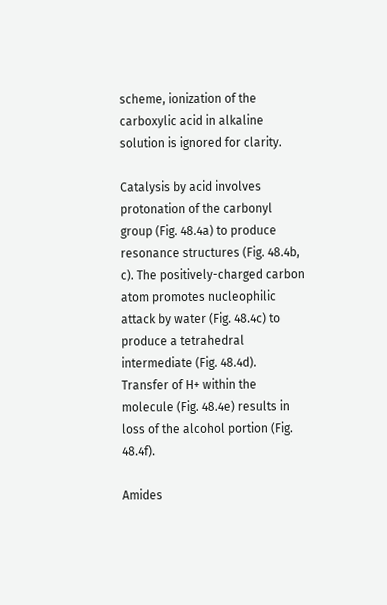scheme, ionization of the carboxylic acid in alkaline solution is ignored for clarity.

Catalysis by acid involves protonation of the carbonyl group (Fig. 48.4a) to produce resonance structures (Fig. 48.4b, c). The positively-charged carbon atom promotes nucleophilic attack by water (Fig. 48.4c) to produce a tetrahedral intermediate (Fig. 48.4d). Transfer of H+ within the molecule (Fig. 48.4e) results in loss of the alcohol portion (Fig. 48.4f).

Amides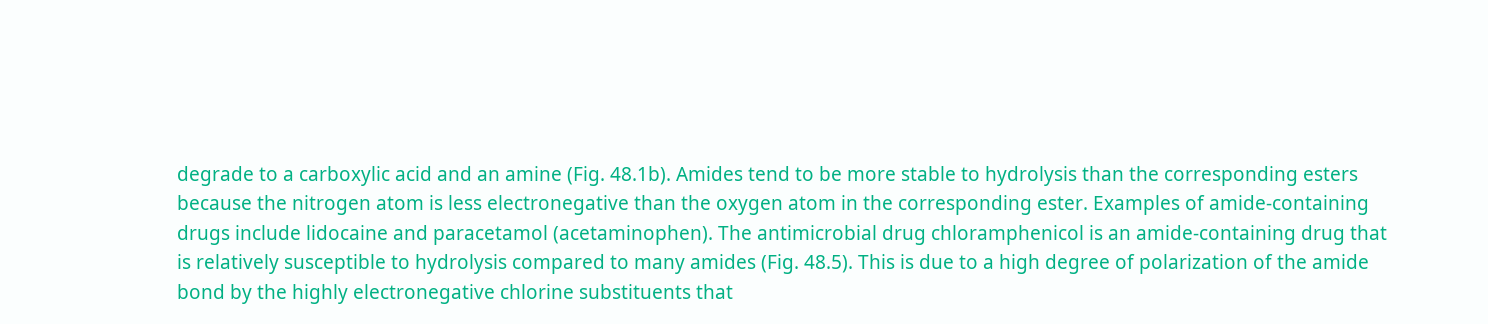degrade to a carboxylic acid and an amine (Fig. 48.1b). Amides tend to be more stable to hydrolysis than the corresponding esters because the nitrogen atom is less electronegative than the oxygen atom in the corresponding ester. Examples of amide-containing drugs include lidocaine and paracetamol (acetaminophen). The antimicrobial drug chloramphenicol is an amide-containing drug that is relatively susceptible to hydrolysis compared to many amides (Fig. 48.5). This is due to a high degree of polarization of the amide bond by the highly electronegative chlorine substituents that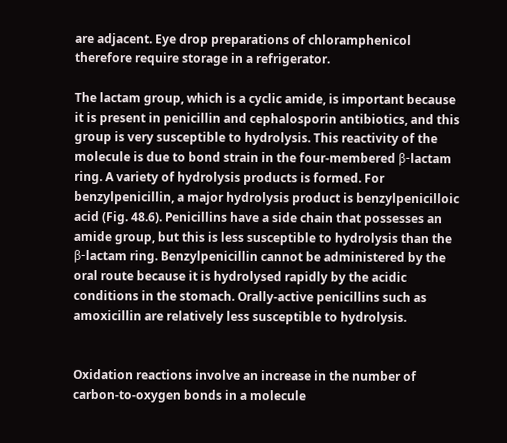are adjacent. Eye drop preparations of chloramphenicol therefore require storage in a refrigerator.

The lactam group, which is a cyclic amide, is important because it is present in penicillin and cephalosporin antibiotics, and this group is very susceptible to hydrolysis. This reactivity of the molecule is due to bond strain in the four-membered β-lactam ring. A variety of hydrolysis products is formed. For benzylpenicillin, a major hydrolysis product is benzylpenicilloic acid (Fig. 48.6). Penicillins have a side chain that possesses an amide group, but this is less susceptible to hydrolysis than the β-lactam ring. Benzylpenicillin cannot be administered by the oral route because it is hydrolysed rapidly by the acidic conditions in the stomach. Orally-active penicillins such as amoxicillin are relatively less susceptible to hydrolysis.


Oxidation reactions involve an increase in the number of carbon-to-oxygen bonds in a molecule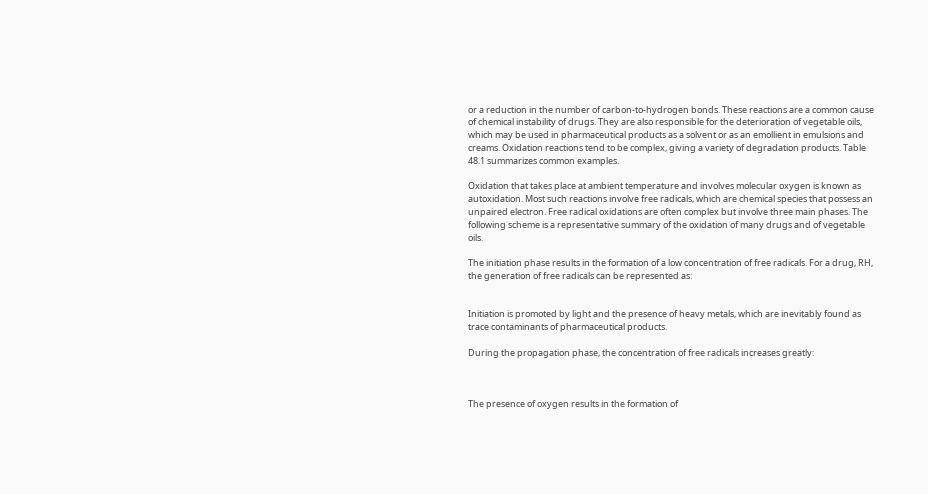or a reduction in the number of carbon-to-hydrogen bonds. These reactions are a common cause of chemical instability of drugs. They are also responsible for the deterioration of vegetable oils, which may be used in pharmaceutical products as a solvent or as an emollient in emulsions and creams. Oxidation reactions tend to be complex, giving a variety of degradation products. Table 48.1 summarizes common examples.

Oxidation that takes place at ambient temperature and involves molecular oxygen is known as autoxidation. Most such reactions involve free radicals, which are chemical species that possess an unpaired electron. Free radical oxidations are often complex but involve three main phases. The following scheme is a representative summary of the oxidation of many drugs and of vegetable oils.

The initiation phase results in the formation of a low concentration of free radicals. For a drug, RH, the generation of free radicals can be represented as:


Initiation is promoted by light and the presence of heavy metals, which are inevitably found as trace contaminants of pharmaceutical products.

During the propagation phase, the concentration of free radicals increases greatly:



The presence of oxygen results in the formation of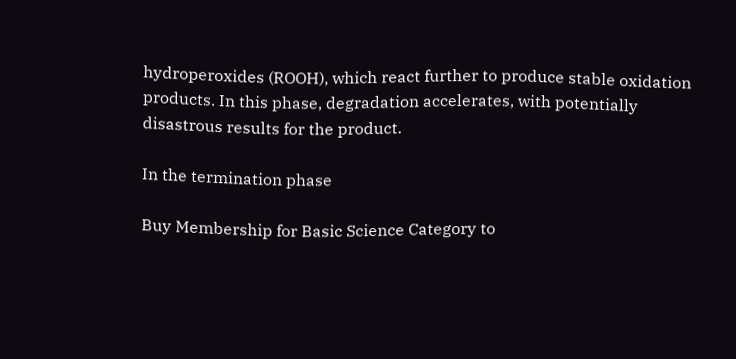hydroperoxides (ROOH), which react further to produce stable oxidation products. In this phase, degradation accelerates, with potentially disastrous results for the product.

In the termination phase

Buy Membership for Basic Science Category to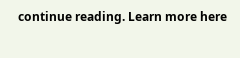continue reading. Learn more here